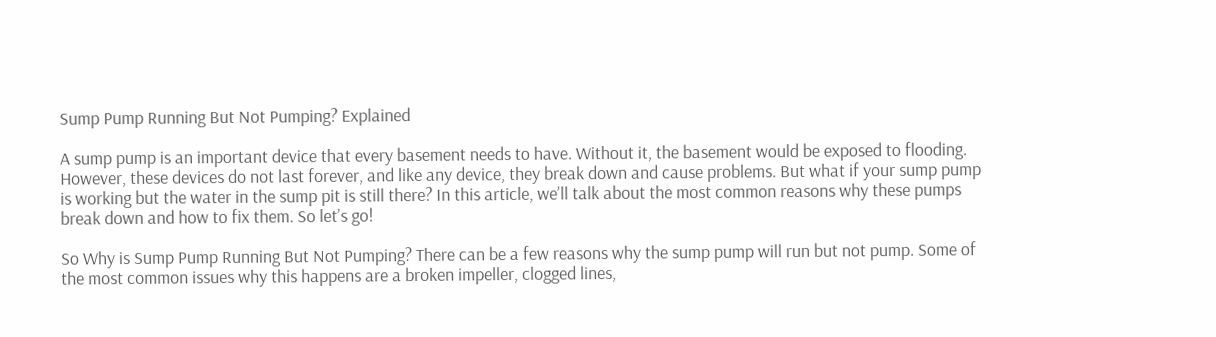Sump Pump Running But Not Pumping? Explained

A sump pump is an important device that every basement needs to have. Without it, the basement would be exposed to flooding. However, these devices do not last forever, and like any device, they break down and cause problems. But what if your sump pump is working but the water in the sump pit is still there? In this article, we’ll talk about the most common reasons why these pumps break down and how to fix them. So let’s go!

So Why is Sump Pump Running But Not Pumping? There can be a few reasons why the sump pump will run but not pump. Some of the most common issues why this happens are a broken impeller, clogged lines,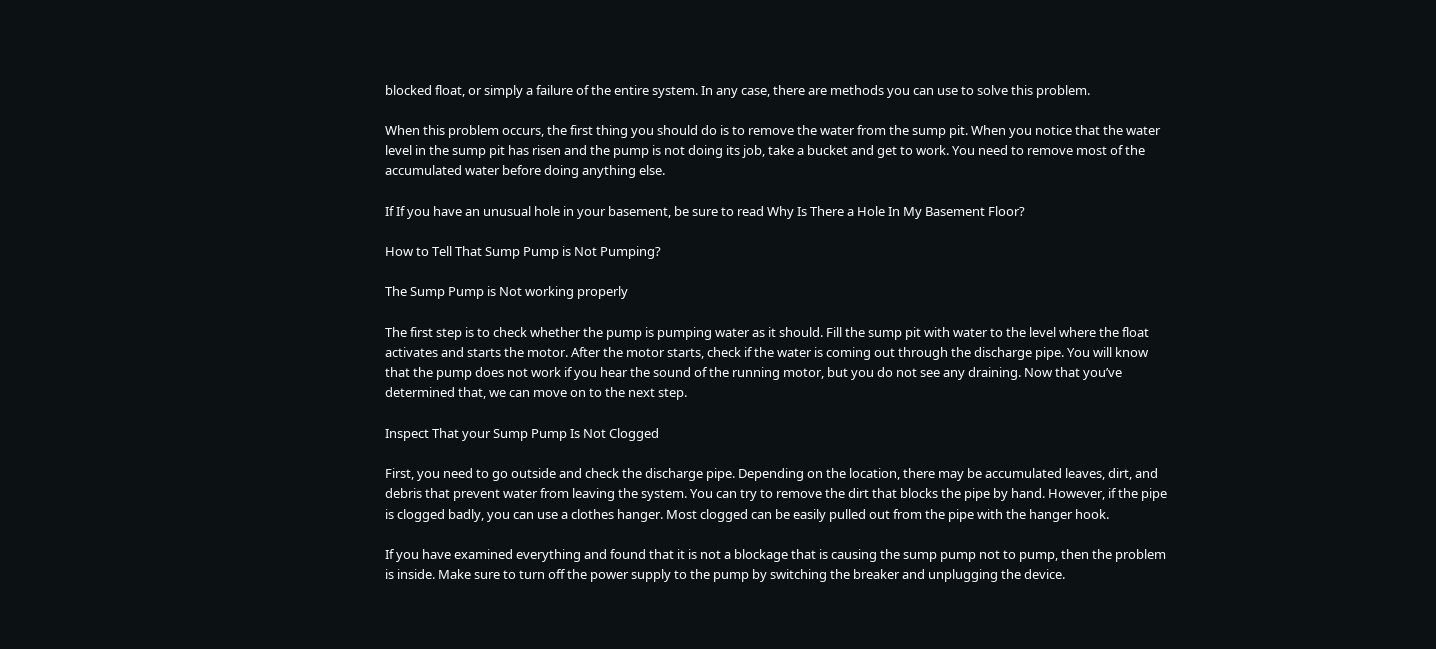blocked float, or simply a failure of the entire system. In any case, there are methods you can use to solve this problem.

When this problem occurs, the first thing you should do is to remove the water from the sump pit. When you notice that the water level in the sump pit has risen and the pump is not doing its job, take a bucket and get to work. You need to remove most of the accumulated water before doing anything else.

If If you have an unusual hole in your basement, be sure to read Why Is There a Hole In My Basement Floor?

How to Tell That Sump Pump is Not Pumping?

The Sump Pump is Not working properly

The first step is to check whether the pump is pumping water as it should. Fill the sump pit with water to the level where the float activates and starts the motor. After the motor starts, check if the water is coming out through the discharge pipe. You will know that the pump does not work if you hear the sound of the running motor, but you do not see any draining. Now that you’ve determined that, we can move on to the next step.

Inspect That your Sump Pump Is Not Clogged

First, you need to go outside and check the discharge pipe. Depending on the location, there may be accumulated leaves, dirt, and debris that prevent water from leaving the system. You can try to remove the dirt that blocks the pipe by hand. However, if the pipe is clogged badly, you can use a clothes hanger. Most clogged can be easily pulled out from the pipe with the hanger hook.

If you have examined everything and found that it is not a blockage that is causing the sump pump not to pump, then the problem is inside. Make sure to turn off the power supply to the pump by switching the breaker and unplugging the device.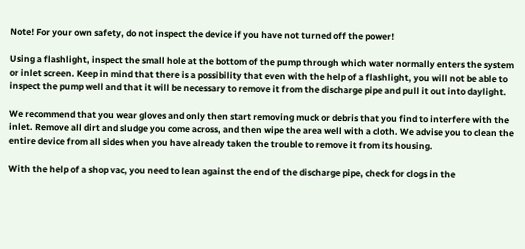Note! For your own safety, do not inspect the device if you have not turned off the power!

Using a flashlight, inspect the small hole at the bottom of the pump through which water normally enters the system or inlet screen. Keep in mind that there is a possibility that even with the help of a flashlight, you will not be able to inspect the pump well and that it will be necessary to remove it from the discharge pipe and pull it out into daylight.

We recommend that you wear gloves and only then start removing muck or debris that you find to interfere with the inlet. Remove all dirt and sludge you come across, and then wipe the area well with a cloth. We advise you to clean the entire device from all sides when you have already taken the trouble to remove it from its housing.

With the help of a shop vac, you need to lean against the end of the discharge pipe, check for clogs in the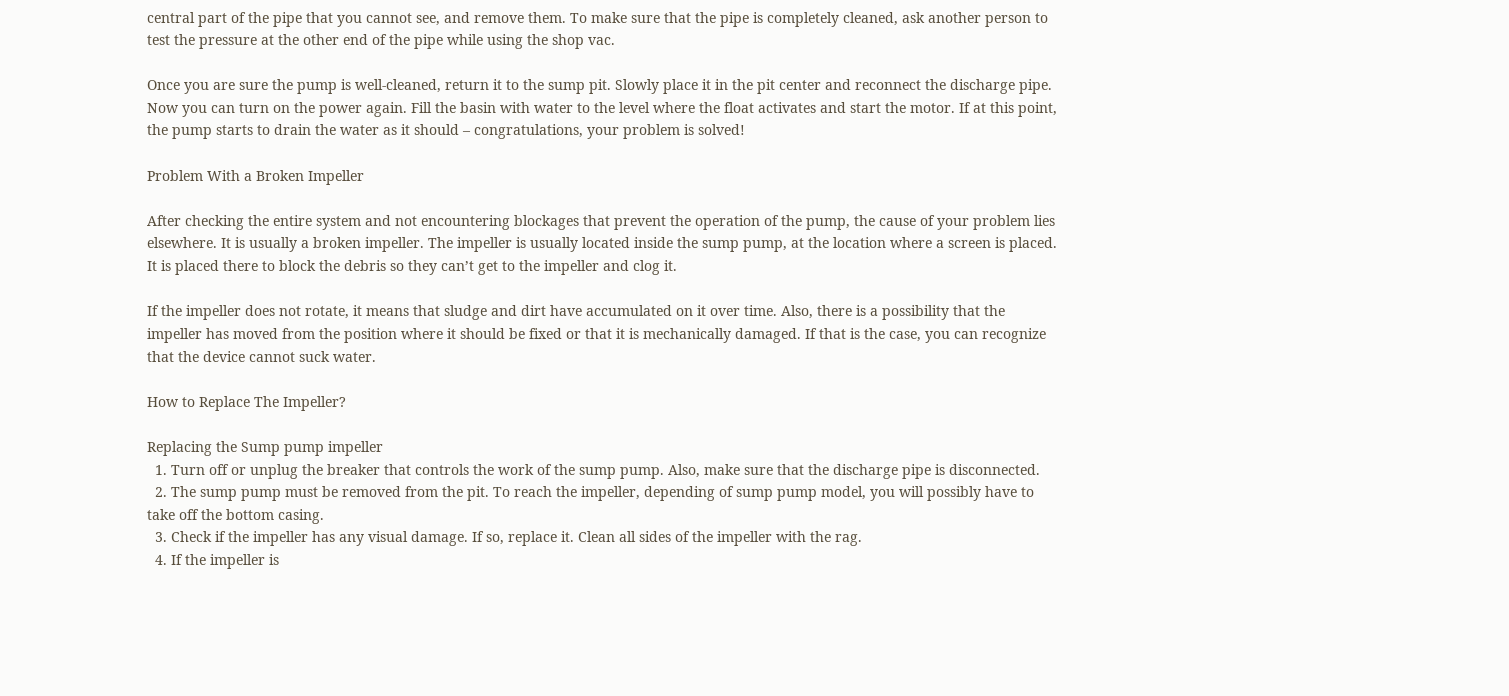central part of the pipe that you cannot see, and remove them. To make sure that the pipe is completely cleaned, ask another person to test the pressure at the other end of the pipe while using the shop vac.

Once you are sure the pump is well-cleaned, return it to the sump pit. Slowly place it in the pit center and reconnect the discharge pipe. Now you can turn on the power again. Fill the basin with water to the level where the float activates and start the motor. If at this point, the pump starts to drain the water as it should – congratulations, your problem is solved!

Problem With a Broken Impeller

After checking the entire system and not encountering blockages that prevent the operation of the pump, the cause of your problem lies elsewhere. It is usually a broken impeller. The impeller is usually located inside the sump pump, at the location where a screen is placed. It is placed there to block the debris so they can’t get to the impeller and clog it.

If the impeller does not rotate, it means that sludge and dirt have accumulated on it over time. Also, there is a possibility that the impeller has moved from the position where it should be fixed or that it is mechanically damaged. If that is the case, you can recognize that the device cannot suck water.

How to Replace The Impeller?

Replacing the Sump pump impeller
  1. Turn off or unplug the breaker that controls the work of the sump pump. Also, make sure that the discharge pipe is disconnected.
  2. The sump pump must be removed from the pit. To reach the impeller, depending of sump pump model, you will possibly have to take off the bottom casing.
  3. Check if the impeller has any visual damage. If so, replace it. Clean all sides of the impeller with the rag.
  4. If the impeller is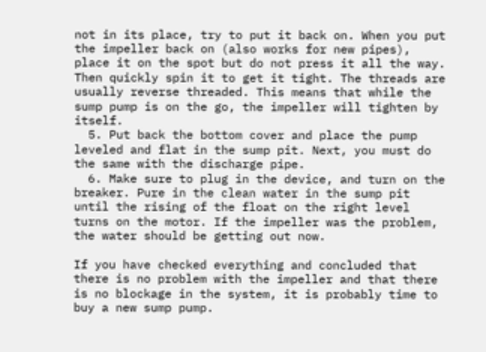not in its place, try to put it back on. When you put the impeller back on (also works for new pipes), place it on the spot but do not press it all the way. Then quickly spin it to get it tight. The threads are usually reverse threaded. This means that while the sump pump is on the go, the impeller will tighten by itself.
  5. Put back the bottom cover and place the pump leveled and flat in the sump pit. Next, you must do the same with the discharge pipe.
  6. Make sure to plug in the device, and turn on the breaker. Pure in the clean water in the sump pit until the rising of the float on the right level turns on the motor. If the impeller was the problem, the water should be getting out now.

If you have checked everything and concluded that there is no problem with the impeller and that there is no blockage in the system, it is probably time to buy a new sump pump.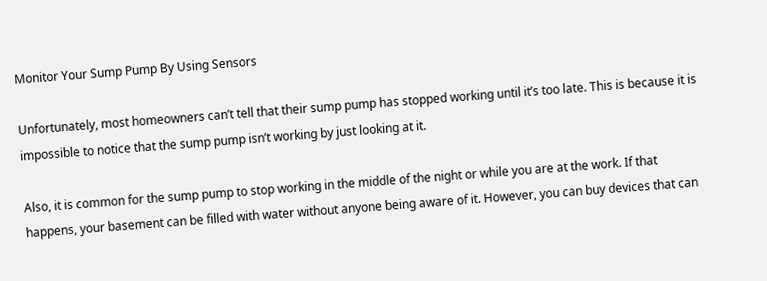Monitor Your Sump Pump By Using Sensors

Unfortunately, most homeowners can’t tell that their sump pump has stopped working until it’s too late. This is because it is impossible to notice that the sump pump isn’t working by just looking at it.

Also, it is common for the sump pump to stop working in the middle of the night or while you are at the work. If that happens, your basement can be filled with water without anyone being aware of it. However, you can buy devices that can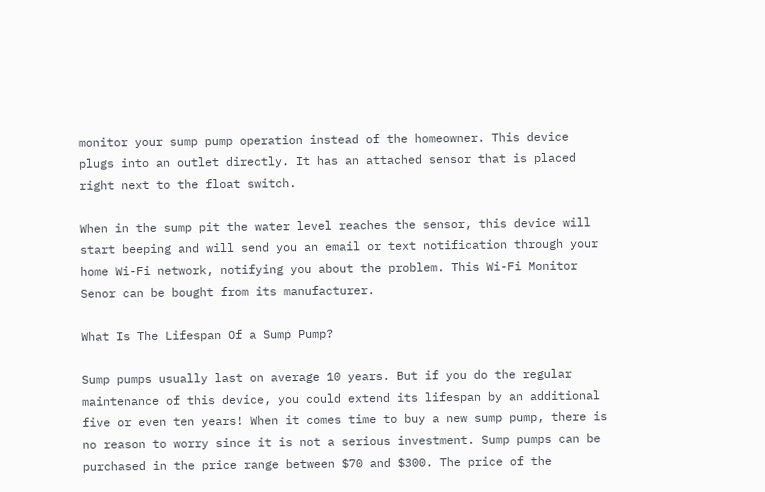monitor your sump pump operation instead of the homeowner. This device plugs into an outlet directly. It has an attached sensor that is placed right next to the float switch.

When in the sump pit the water level reaches the sensor, this device will start beeping and will send you an email or text notification through your home Wi-Fi network, notifying you about the problem. This Wi-Fi Monitor Senor can be bought from its manufacturer.

What Is The Lifespan Of a Sump Pump?

Sump pumps usually last on average 10 years. But if you do the regular maintenance of this device, you could extend its lifespan by an additional five or even ten years! When it comes time to buy a new sump pump, there is no reason to worry since it is not a serious investment. Sump pumps can be purchased in the price range between $70 and $300. The price of the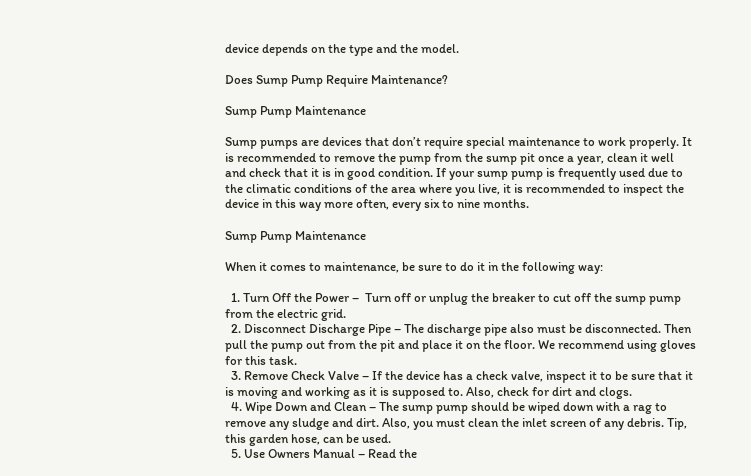device depends on the type and the model.

Does Sump Pump Require Maintenance?

Sump Pump Maintenance

Sump pumps are devices that don’t require special maintenance to work properly. It is recommended to remove the pump from the sump pit once a year, clean it well and check that it is in good condition. If your sump pump is frequently used due to the climatic conditions of the area where you live, it is recommended to inspect the device in this way more often, every six to nine months.

Sump Pump Maintenance

When it comes to maintenance, be sure to do it in the following way:

  1. Turn Off the Power –  Turn off or unplug the breaker to cut off the sump pump from the electric grid.
  2. Disconnect Discharge Pipe – The discharge pipe also must be disconnected. Then pull the pump out from the pit and place it on the floor. We recommend using gloves for this task.
  3. Remove Check Valve – If the device has a check valve, inspect it to be sure that it is moving and working as it is supposed to. Also, check for dirt and clogs.
  4. Wipe Down and Clean – The sump pump should be wiped down with a rag to remove any sludge and dirt. Also, you must clean the inlet screen of any debris. Tip, this garden hose, can be used.
  5. Use Owners Manual – Read the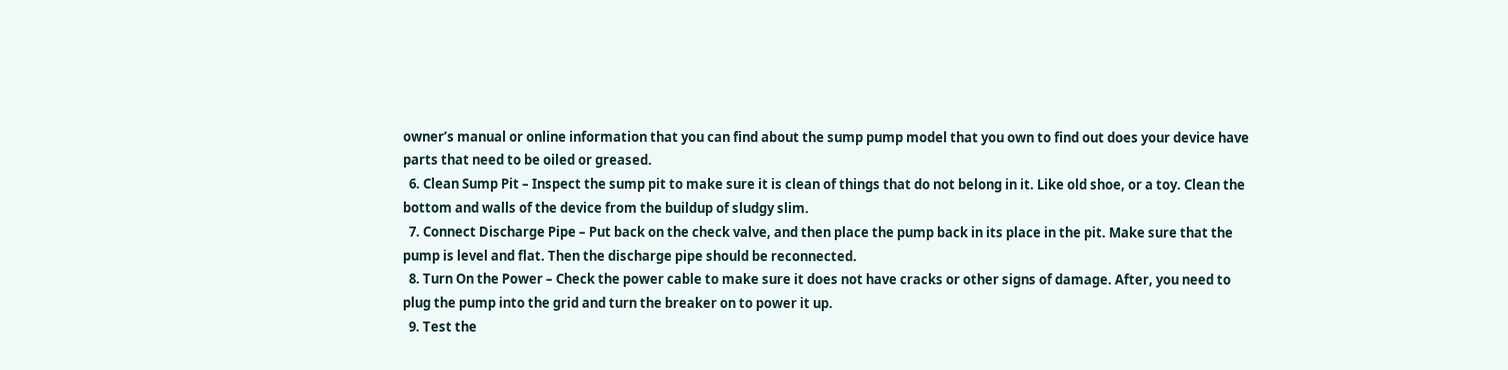owner’s manual or online information that you can find about the sump pump model that you own to find out does your device have parts that need to be oiled or greased.
  6. Clean Sump Pit – Inspect the sump pit to make sure it is clean of things that do not belong in it. Like old shoe, or a toy. Clean the bottom and walls of the device from the buildup of sludgy slim.
  7. Connect Discharge Pipe – Put back on the check valve, and then place the pump back in its place in the pit. Make sure that the pump is level and flat. Then the discharge pipe should be reconnected.
  8. Turn On the Power – Check the power cable to make sure it does not have cracks or other signs of damage. After, you need to plug the pump into the grid and turn the breaker on to power it up.
  9. Test the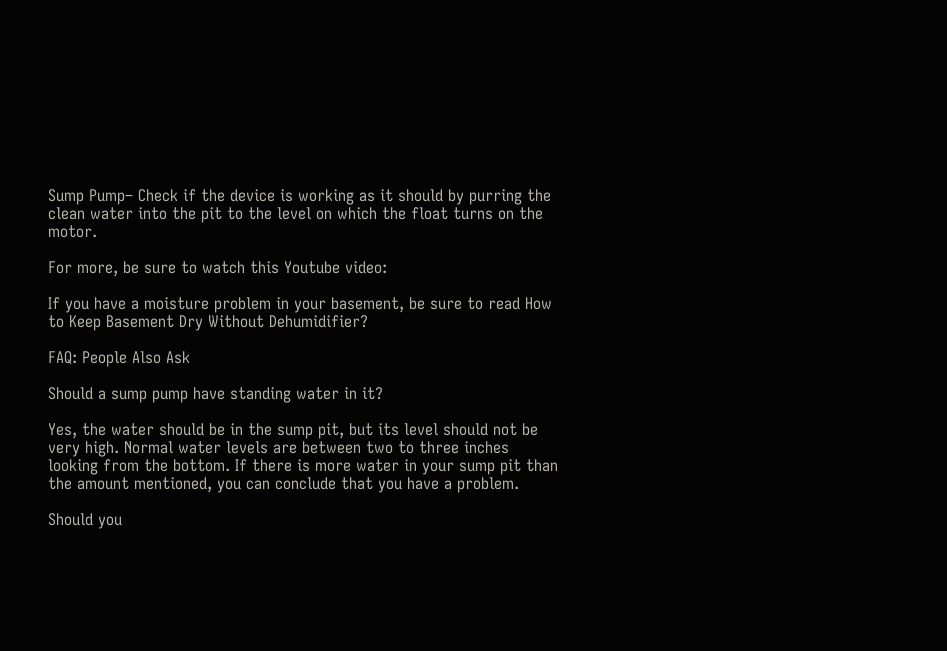Sump Pump– Check if the device is working as it should by purring the clean water into the pit to the level on which the float turns on the motor.

For more, be sure to watch this Youtube video:

If you have a moisture problem in your basement, be sure to read How to Keep Basement Dry Without Dehumidifier?

FAQ: People Also Ask

Should a sump pump have standing water in it?

Yes, the water should be in the sump pit, but its level should not be very high. Normal water levels are between two to three inches looking from the bottom. If there is more water in your sump pit than the amount mentioned, you can conclude that you have a problem.

Should you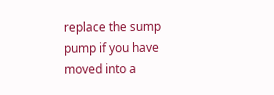replace the sump pump if you have moved into a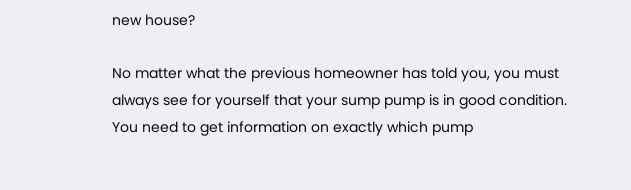new house?

No matter what the previous homeowner has told you, you must always see for yourself that your sump pump is in good condition. You need to get information on exactly which pump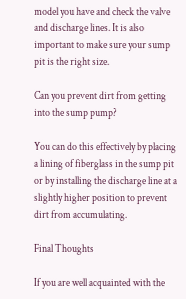model you have and check the valve and discharge lines. It is also important to make sure your sump pit is the right size.

Can you prevent dirt from getting into the sump pump?

You can do this effectively by placing a lining of fiberglass in the sump pit or by installing the discharge line at a slightly higher position to prevent dirt from accumulating.

Final Thoughts

If you are well acquainted with the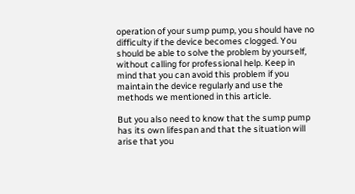operation of your sump pump, you should have no difficulty if the device becomes clogged. You should be able to solve the problem by yourself, without calling for professional help. Keep in mind that you can avoid this problem if you maintain the device regularly and use the methods we mentioned in this article.

But you also need to know that the sump pump has its own lifespan and that the situation will arise that you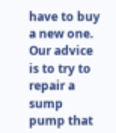have to buy a new one. Our advice is to try to repair a sump pump that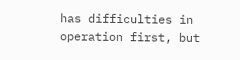has difficulties in operation first, but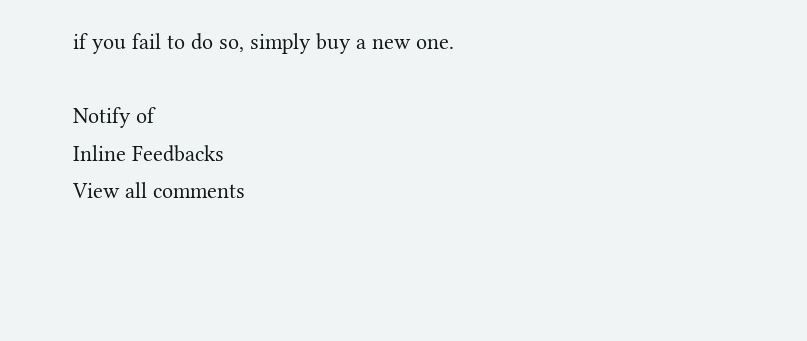if you fail to do so, simply buy a new one.

Notify of
Inline Feedbacks
View all comments